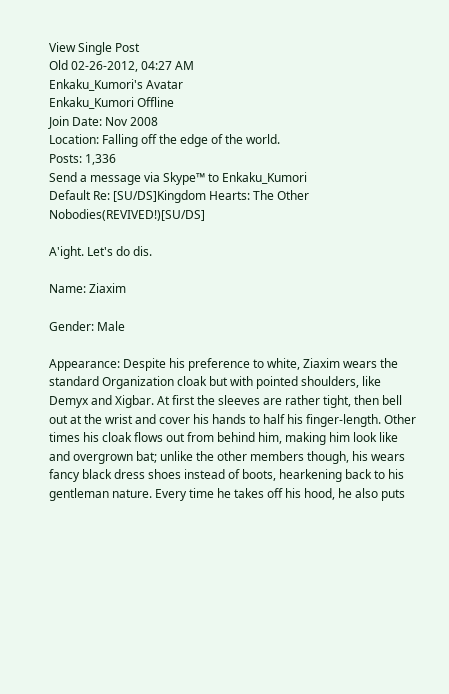View Single Post
Old 02-26-2012, 04:27 AM
Enkaku_Kumori's Avatar
Enkaku_Kumori Offline
Join Date: Nov 2008
Location: Falling off the edge of the world.
Posts: 1,336
Send a message via Skype™ to Enkaku_Kumori
Default Re: [SU/DS]Kingdom Hearts: The Other Nobodies(REVIVED!)[SU/DS]

A'ight. Let's do dis.

Name: Ziaxim

Gender: Male

Appearance: Despite his preference to white, Ziaxim wears the standard Organization cloak but with pointed shoulders, like Demyx and Xigbar. At first the sleeves are rather tight, then bell out at the wrist and cover his hands to half his finger-length. Other times his cloak flows out from behind him, making him look like and overgrown bat; unlike the other members though, his wears fancy black dress shoes instead of boots, hearkening back to his gentleman nature. Every time he takes off his hood, he also puts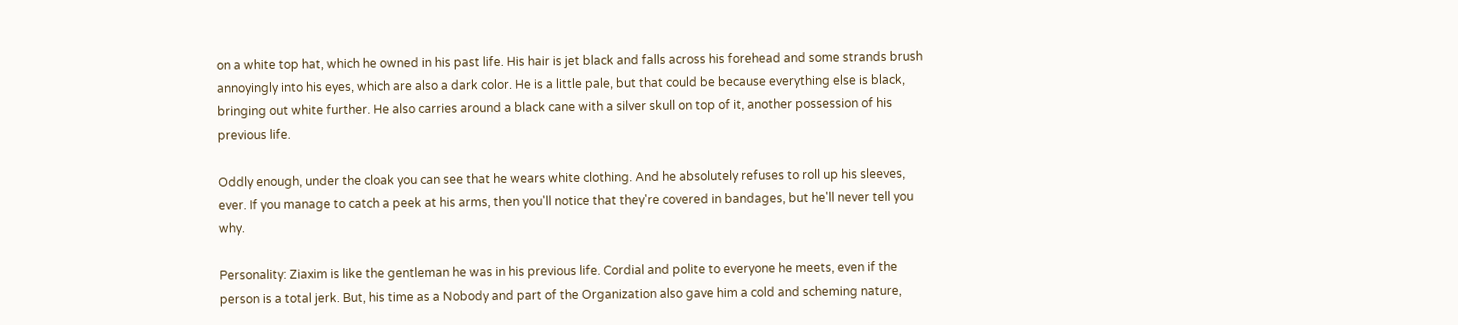on a white top hat, which he owned in his past life. His hair is jet black and falls across his forehead and some strands brush annoyingly into his eyes, which are also a dark color. He is a little pale, but that could be because everything else is black, bringing out white further. He also carries around a black cane with a silver skull on top of it, another possession of his previous life.

Oddly enough, under the cloak you can see that he wears white clothing. And he absolutely refuses to roll up his sleeves, ever. If you manage to catch a peek at his arms, then you'll notice that they're covered in bandages, but he'll never tell you why.

Personality: Ziaxim is like the gentleman he was in his previous life. Cordial and polite to everyone he meets, even if the person is a total jerk. But, his time as a Nobody and part of the Organization also gave him a cold and scheming nature,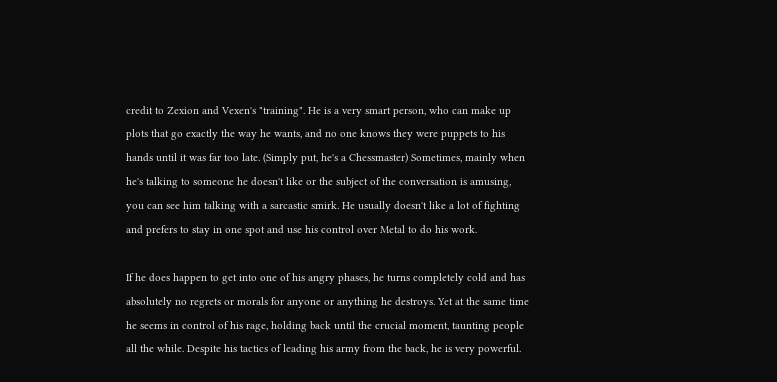credit to Zexion and Vexen's "training". He is a very smart person, who can make up plots that go exactly the way he wants, and no one knows they were puppets to his hands until it was far too late. (Simply put, he's a Chessmaster) Sometimes, mainly when he's talking to someone he doesn't like or the subject of the conversation is amusing, you can see him talking with a sarcastic smirk. He usually doesn't like a lot of fighting and prefers to stay in one spot and use his control over Metal to do his work.

If he does happen to get into one of his angry phases, he turns completely cold and has absolutely no regrets or morals for anyone or anything he destroys. Yet at the same time he seems in control of his rage, holding back until the crucial moment, taunting people all the while. Despite his tactics of leading his army from the back, he is very powerful.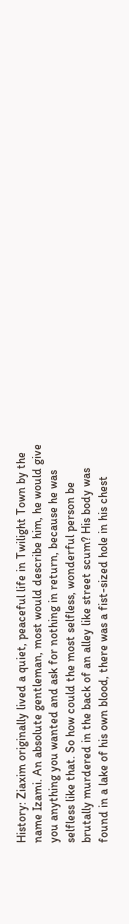History: Ziaxim originally lived a quiet, peaceful life in Twilight Town by the name Izami. An absolute gentleman, most would describe him, he would give you anything you wanted and ask for nothing in return, because he was selfless like that. So how could the most selfless, wonderful person be brutally murdered in the back of an alley like street scum? His body was found in a lake of his own blood, there was a fist-sized hole in his chest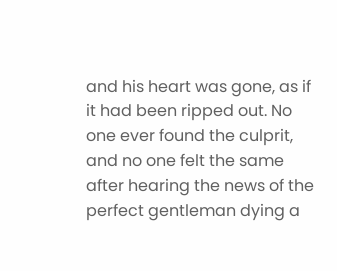and his heart was gone, as if it had been ripped out. No one ever found the culprit, and no one felt the same after hearing the news of the perfect gentleman dying a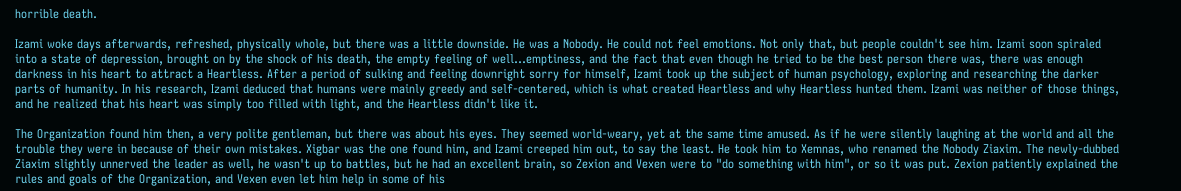horrible death.

Izami woke days afterwards, refreshed, physically whole, but there was a little downside. He was a Nobody. He could not feel emotions. Not only that, but people couldn't see him. Izami soon spiraled into a state of depression, brought on by the shock of his death, the empty feeling of well...emptiness, and the fact that even though he tried to be the best person there was, there was enough darkness in his heart to attract a Heartless. After a period of sulking and feeling downright sorry for himself, Izami took up the subject of human psychology, exploring and researching the darker parts of humanity. In his research, Izami deduced that humans were mainly greedy and self-centered, which is what created Heartless and why Heartless hunted them. Izami was neither of those things, and he realized that his heart was simply too filled with light, and the Heartless didn't like it.

The Organization found him then, a very polite gentleman, but there was about his eyes. They seemed world-weary, yet at the same time amused. As if he were silently laughing at the world and all the trouble they were in because of their own mistakes. Xigbar was the one found him, and Izami creeped him out, to say the least. He took him to Xemnas, who renamed the Nobody Ziaxim. The newly-dubbed Ziaxim slightly unnerved the leader as well, he wasn't up to battles, but he had an excellent brain, so Zexion and Vexen were to "do something with him", or so it was put. Zexion patiently explained the rules and goals of the Organization, and Vexen even let him help in some of his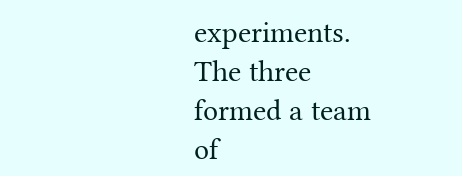experiments. The three formed a team of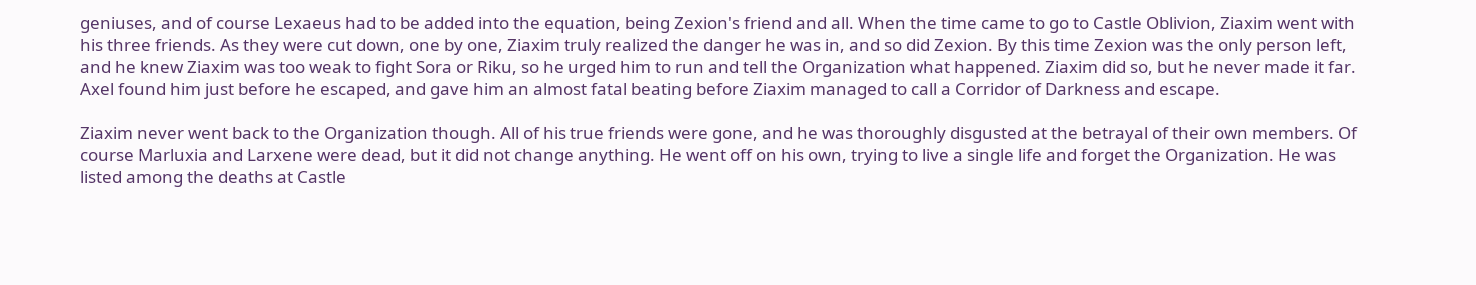geniuses, and of course Lexaeus had to be added into the equation, being Zexion's friend and all. When the time came to go to Castle Oblivion, Ziaxim went with his three friends. As they were cut down, one by one, Ziaxim truly realized the danger he was in, and so did Zexion. By this time Zexion was the only person left, and he knew Ziaxim was too weak to fight Sora or Riku, so he urged him to run and tell the Organization what happened. Ziaxim did so, but he never made it far. Axel found him just before he escaped, and gave him an almost fatal beating before Ziaxim managed to call a Corridor of Darkness and escape.

Ziaxim never went back to the Organization though. All of his true friends were gone, and he was thoroughly disgusted at the betrayal of their own members. Of course Marluxia and Larxene were dead, but it did not change anything. He went off on his own, trying to live a single life and forget the Organization. He was listed among the deaths at Castle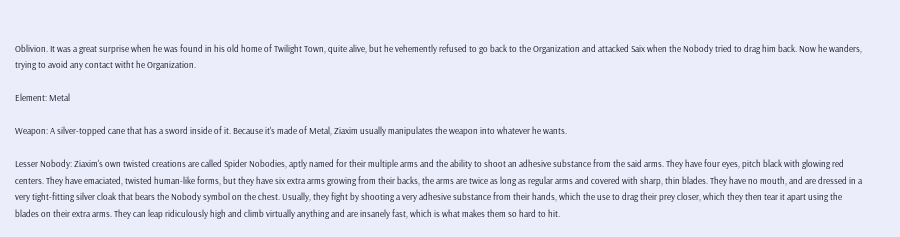Oblivion. It was a great surprise when he was found in his old home of Twilight Town, quite alive, but he vehemently refused to go back to the Organization and attacked Saix when the Nobody tried to drag him back. Now he wanders, trying to avoid any contact witht he Organization.

Element: Metal

Weapon: A silver-topped cane that has a sword inside of it. Because it's made of Metal, Ziaxim usually manipulates the weapon into whatever he wants.

Lesser Nobody: Ziaxim's own twisted creations are called Spider Nobodies, aptly named for their multiple arms and the ability to shoot an adhesive substance from the said arms. They have four eyes, pitch black with glowing red centers. They have emaciated, twisted human-like forms, but they have six extra arms growing from their backs, the arms are twice as long as regular arms and covered with sharp, thin blades. They have no mouth, and are dressed in a very tight-fitting silver cloak that bears the Nobody symbol on the chest. Usually, they fight by shooting a very adhesive substance from their hands, which the use to drag their prey closer, which they then tear it apart using the blades on their extra arms. They can leap ridiculously high and climb virtually anything and are insanely fast, which is what makes them so hard to hit.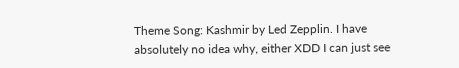Theme Song: Kashmir by Led Zepplin. I have absolutely no idea why, either XDD I can just see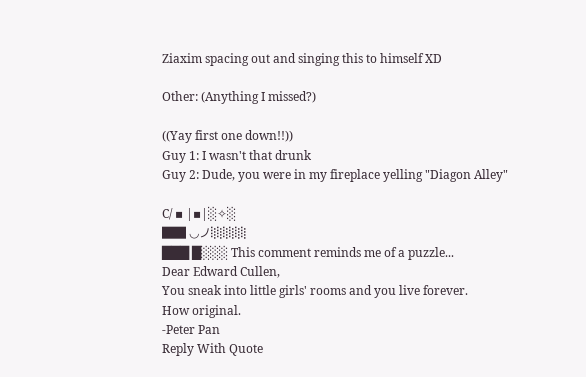Ziaxim spacing out and singing this to himself XD

Other: (Anything I missed?)

((Yay first one down!!))
Guy 1: I wasn't that drunk
Guy 2: Dude, you were in my fireplace yelling "Diagon Alley"

C/ ▪ |▪|░✧░
██ ◡ノ░░░
███ █░░░ This comment reminds me of a puzzle...
Dear Edward Cullen,
You sneak into little girls' rooms and you live forever.
How original.
-Peter Pan
Reply With Quote